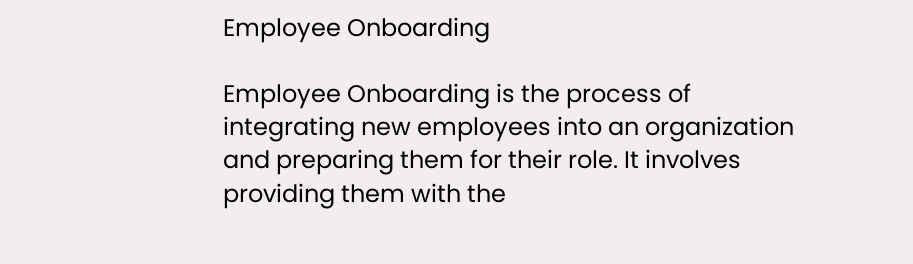Employee Onboarding

Employee Onboarding is the process of integrating new employees into an organization and preparing them for their role. It involves providing them with the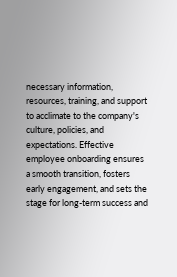necessary information, resources, training, and support to acclimate to the company's culture, policies, and expectations. Effective employee onboarding ensures a smooth transition, fosters early engagement, and sets the stage for long-term success and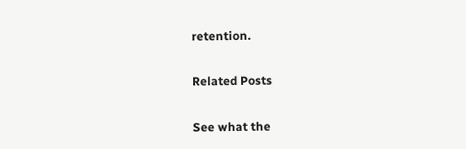retention.

Related Posts

See what the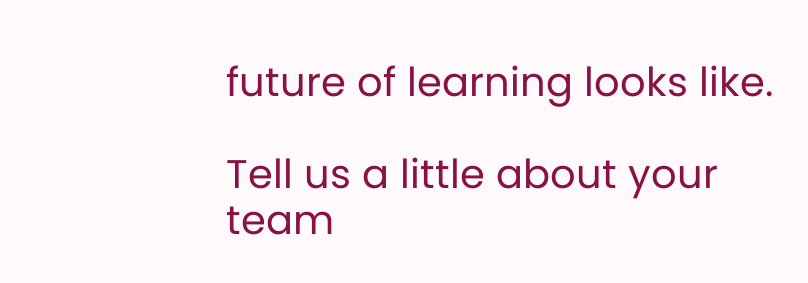future of learning looks like.

Tell us a little about your team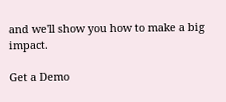and we'll show you how to make a big impact.

Get a Demo